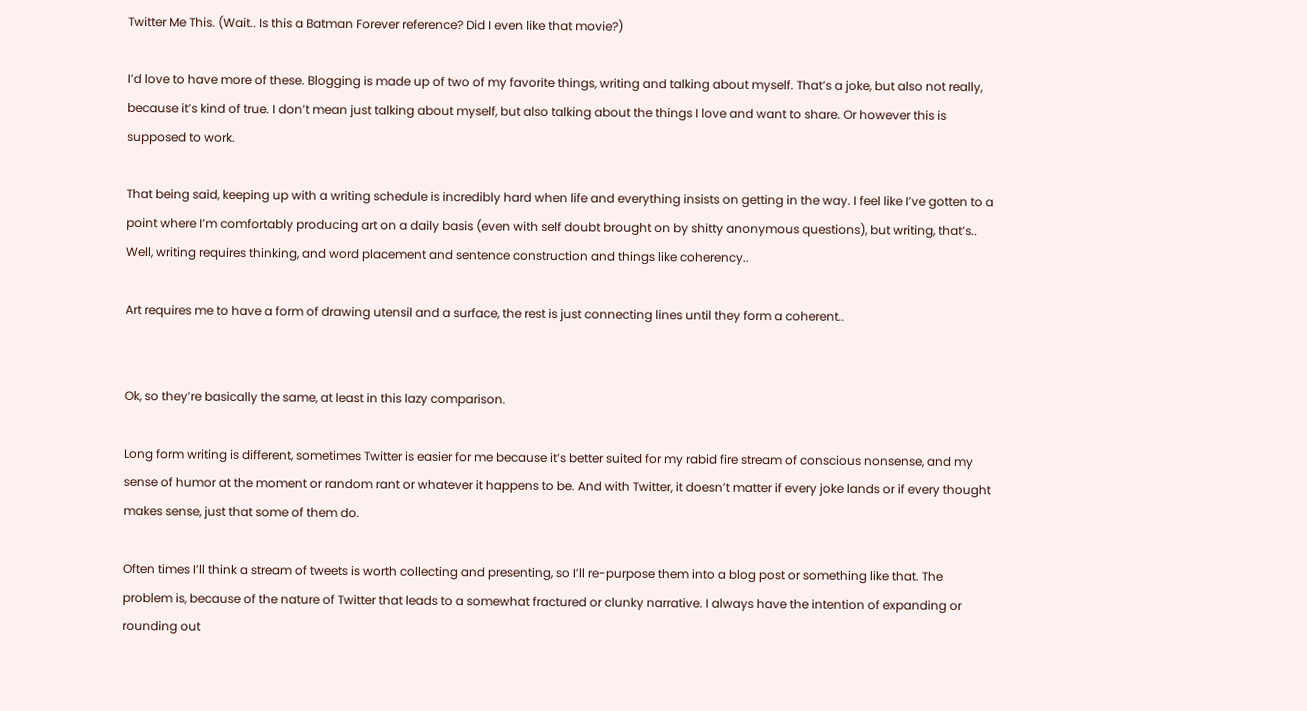Twitter Me This. (Wait.. Is this a Batman Forever reference? Did I even like that movie?)

I’d love to have more of these. Blogging is made up of two of my favorite things, writing and talking about myself. That’s a joke, but also not really, because it’s kind of true. I don’t mean just talking about myself, but also talking about the things I love and want to share. Or however this is supposed to work.

That being said, keeping up with a writing schedule is incredibly hard when life and everything insists on getting in the way. I feel like I’ve gotten to a point where I’m comfortably producing art on a daily basis (even with self doubt brought on by shitty anonymous questions), but writing, that’s.. Well, writing requires thinking, and word placement and sentence construction and things like coherency..

Art requires me to have a form of drawing utensil and a surface, the rest is just connecting lines until they form a coherent..


Ok, so they’re basically the same, at least in this lazy comparison.

Long form writing is different, sometimes Twitter is easier for me because it’s better suited for my rabid fire stream of conscious nonsense, and my sense of humor at the moment or random rant or whatever it happens to be. And with Twitter, it doesn’t matter if every joke lands or if every thought makes sense, just that some of them do.

Often times I’ll think a stream of tweets is worth collecting and presenting, so I’ll re-purpose them into a blog post or something like that. The problem is, because of the nature of Twitter that leads to a somewhat fractured or clunky narrative. I always have the intention of expanding or rounding out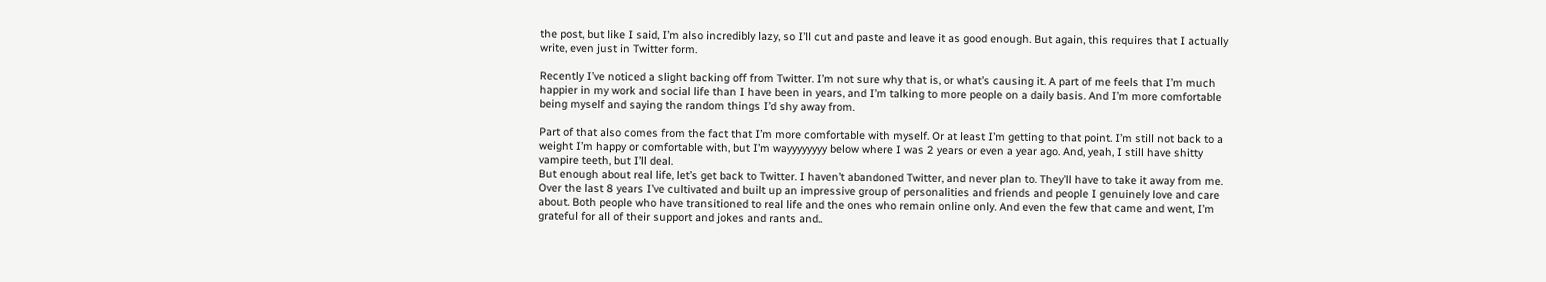the post, but like I said, I’m also incredibly lazy, so I’ll cut and paste and leave it as good enough. But again, this requires that I actually write, even just in Twitter form.

Recently I’ve noticed a slight backing off from Twitter. I’m not sure why that is, or what’s causing it. A part of me feels that I’m much happier in my work and social life than I have been in years, and I’m talking to more people on a daily basis. And I’m more comfortable being myself and saying the random things I’d shy away from.

Part of that also comes from the fact that I’m more comfortable with myself. Or at least I’m getting to that point. I’m still not back to a weight I’m happy or comfortable with, but I’m wayyyyyyyy below where I was 2 years or even a year ago. And, yeah, I still have shitty vampire teeth, but I’ll deal.
But enough about real life, let’s get back to Twitter. I haven’t abandoned Twitter, and never plan to. They’ll have to take it away from me. Over the last 8 years I’ve cultivated and built up an impressive group of personalities and friends and people I genuinely love and care about. Both people who have transitioned to real life and the ones who remain online only. And even the few that came and went, I’m grateful for all of their support and jokes and rants and..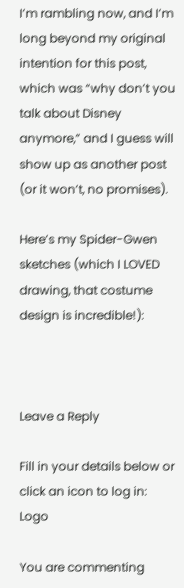I’m rambling now, and I’m long beyond my original intention for this post, which was “why don’t you talk about Disney anymore,” and I guess will show up as another post (or it won’t, no promises).

Here’s my Spider-Gwen sketches (which I LOVED drawing, that costume design is incredible!):



Leave a Reply

Fill in your details below or click an icon to log in: Logo

You are commenting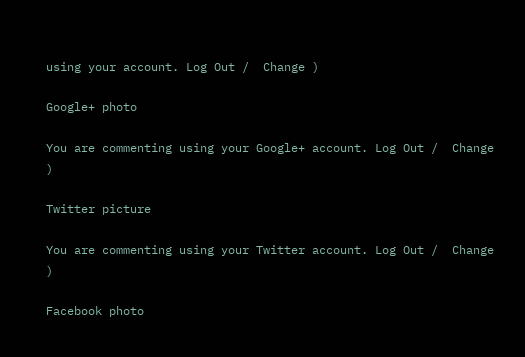using your account. Log Out /  Change )

Google+ photo

You are commenting using your Google+ account. Log Out /  Change )

Twitter picture

You are commenting using your Twitter account. Log Out /  Change )

Facebook photo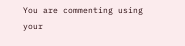You are commenting using your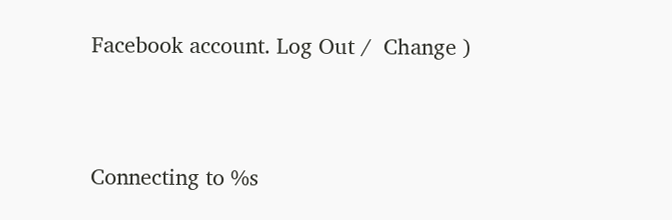Facebook account. Log Out /  Change )


Connecting to %s